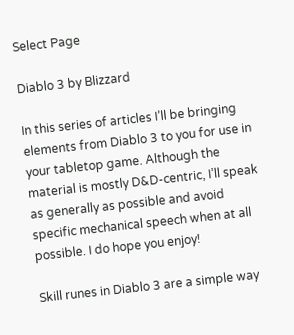Select Page

Diablo 3 by Blizzard

In this series of articles I’ll be bringing elements from Diablo 3 to you for use in your tabletop game. Although the material is mostly D&D-centric, I’ll speak as generally as possible and avoid specific mechanical speech when at all possible. I do hope you enjoy!

Skill runes in Diablo 3 are a simple way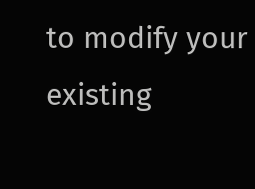to modify your existing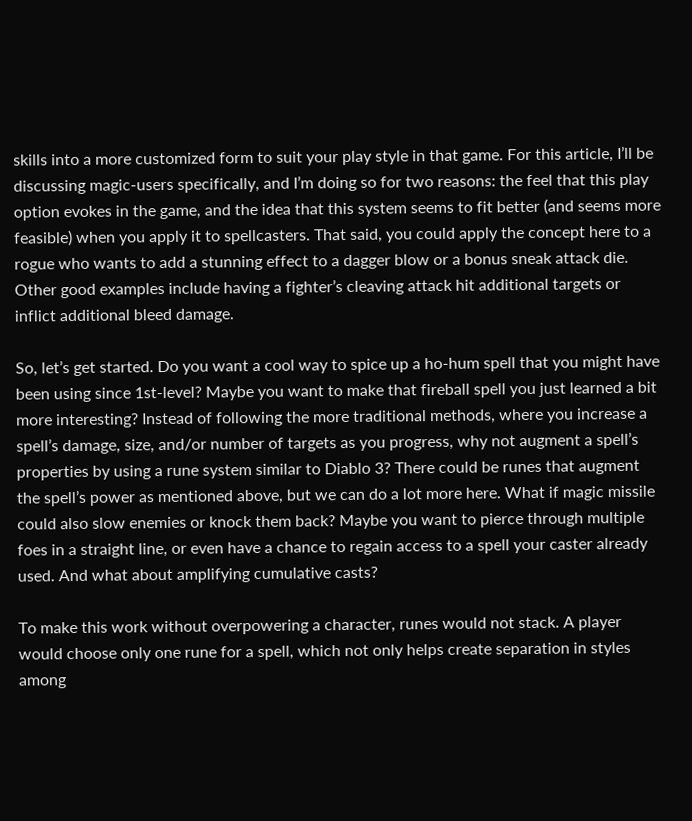skills into a more customized form to suit your play style in that game. For this article, I’ll be discussing magic-users specifically, and I’m doing so for two reasons: the feel that this play option evokes in the game, and the idea that this system seems to fit better (and seems more feasible) when you apply it to spellcasters. That said, you could apply the concept here to a rogue who wants to add a stunning effect to a dagger blow or a bonus sneak attack die. Other good examples include having a fighter’s cleaving attack hit additional targets or inflict additional bleed damage.

So, let’s get started. Do you want a cool way to spice up a ho-hum spell that you might have been using since 1st-level? Maybe you want to make that fireball spell you just learned a bit more interesting? Instead of following the more traditional methods, where you increase a spell’s damage, size, and/or number of targets as you progress, why not augment a spell’s properties by using a rune system similar to Diablo 3? There could be runes that augment the spell’s power as mentioned above, but we can do a lot more here. What if magic missile could also slow enemies or knock them back? Maybe you want to pierce through multiple foes in a straight line, or even have a chance to regain access to a spell your caster already used. And what about amplifying cumulative casts?

To make this work without overpowering a character, runes would not stack. A player would choose only one rune for a spell, which not only helps create separation in styles among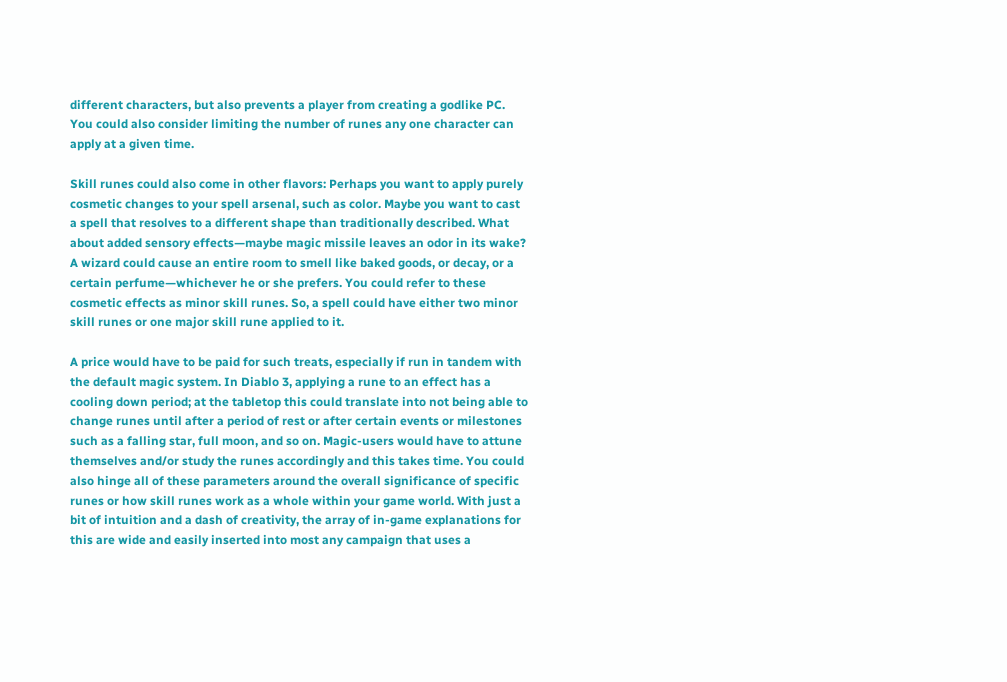different characters, but also prevents a player from creating a godlike PC. You could also consider limiting the number of runes any one character can apply at a given time.

Skill runes could also come in other flavors: Perhaps you want to apply purely cosmetic changes to your spell arsenal, such as color. Maybe you want to cast a spell that resolves to a different shape than traditionally described. What about added sensory effects—maybe magic missile leaves an odor in its wake? A wizard could cause an entire room to smell like baked goods, or decay, or a certain perfume—whichever he or she prefers. You could refer to these cosmetic effects as minor skill runes. So, a spell could have either two minor skill runes or one major skill rune applied to it.

A price would have to be paid for such treats, especially if run in tandem with the default magic system. In Diablo 3, applying a rune to an effect has a cooling down period; at the tabletop this could translate into not being able to change runes until after a period of rest or after certain events or milestones such as a falling star, full moon, and so on. Magic-users would have to attune themselves and/or study the runes accordingly and this takes time. You could also hinge all of these parameters around the overall significance of specific runes or how skill runes work as a whole within your game world. With just a bit of intuition and a dash of creativity, the array of in-game explanations for this are wide and easily inserted into most any campaign that uses a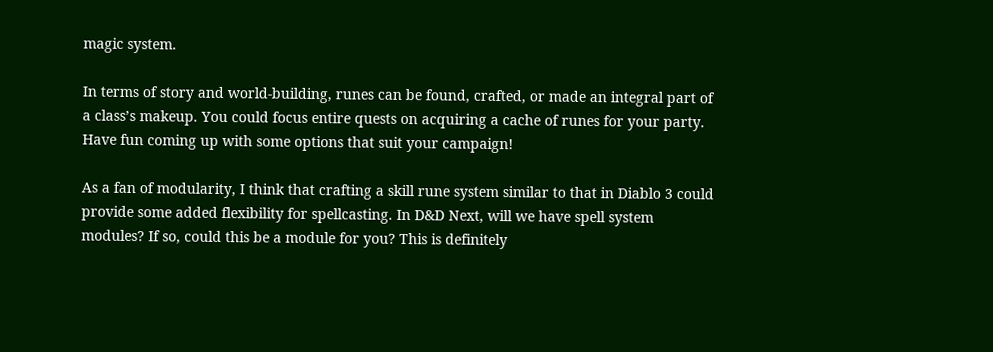magic system.

In terms of story and world-building, runes can be found, crafted, or made an integral part of a class’s makeup. You could focus entire quests on acquiring a cache of runes for your party. Have fun coming up with some options that suit your campaign!

As a fan of modularity, I think that crafting a skill rune system similar to that in Diablo 3 could provide some added flexibility for spellcasting. In D&D Next, will we have spell system modules? If so, could this be a module for you? This is definitely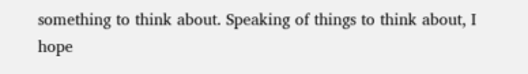something to think about. Speaking of things to think about, I hope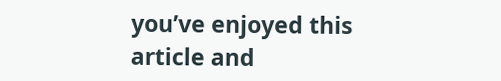you’ve enjoyed this article and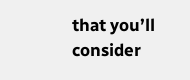that you’ll consider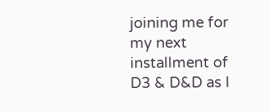joining me for my next installment of D3 & D&D as I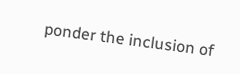ponder the inclusion of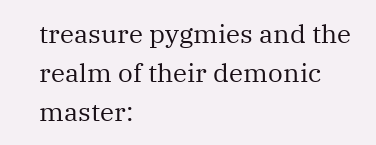treasure pygmies and the realm of their demonic master: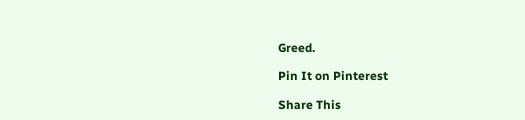Greed.

Pin It on Pinterest

Share This